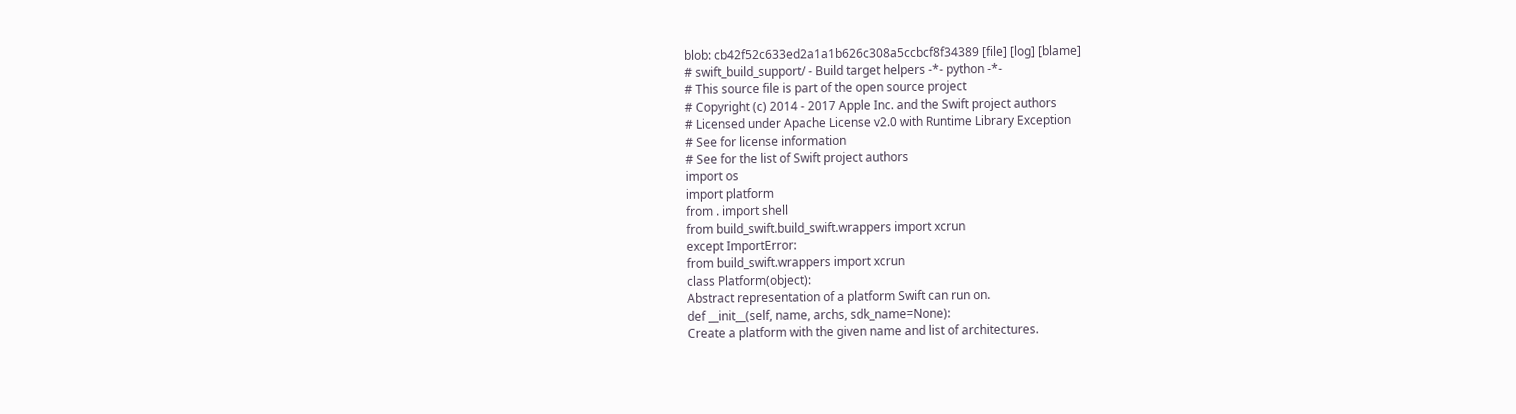blob: cb42f52c633ed2a1a1b626c308a5ccbcf8f34389 [file] [log] [blame]
# swift_build_support/ - Build target helpers -*- python -*-
# This source file is part of the open source project
# Copyright (c) 2014 - 2017 Apple Inc. and the Swift project authors
# Licensed under Apache License v2.0 with Runtime Library Exception
# See for license information
# See for the list of Swift project authors
import os
import platform
from . import shell
from build_swift.build_swift.wrappers import xcrun
except ImportError:
from build_swift.wrappers import xcrun
class Platform(object):
Abstract representation of a platform Swift can run on.
def __init__(self, name, archs, sdk_name=None):
Create a platform with the given name and list of architectures.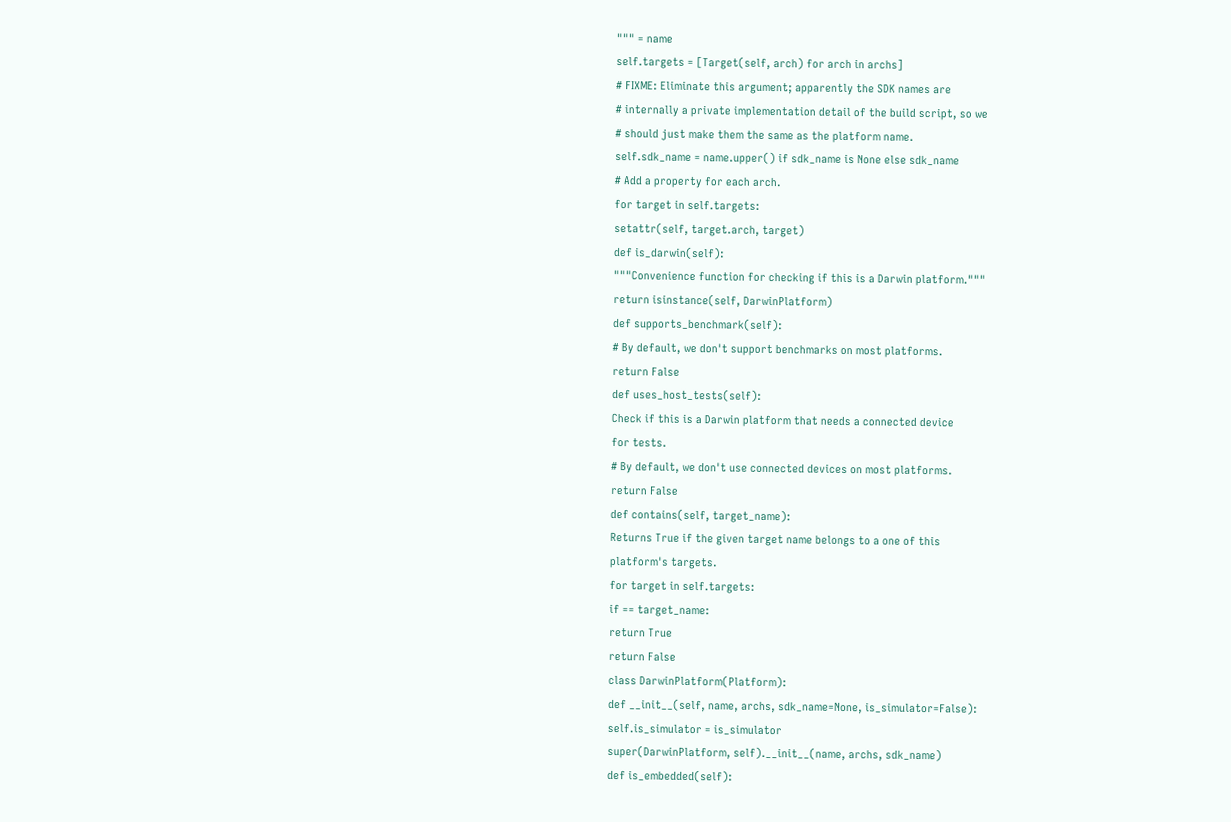""" = name
self.targets = [Target(self, arch) for arch in archs]
# FIXME: Eliminate this argument; apparently the SDK names are
# internally a private implementation detail of the build script, so we
# should just make them the same as the platform name.
self.sdk_name = name.upper() if sdk_name is None else sdk_name
# Add a property for each arch.
for target in self.targets:
setattr(self, target.arch, target)
def is_darwin(self):
"""Convenience function for checking if this is a Darwin platform."""
return isinstance(self, DarwinPlatform)
def supports_benchmark(self):
# By default, we don't support benchmarks on most platforms.
return False
def uses_host_tests(self):
Check if this is a Darwin platform that needs a connected device
for tests.
# By default, we don't use connected devices on most platforms.
return False
def contains(self, target_name):
Returns True if the given target name belongs to a one of this
platform's targets.
for target in self.targets:
if == target_name:
return True
return False
class DarwinPlatform(Platform):
def __init__(self, name, archs, sdk_name=None, is_simulator=False):
self.is_simulator = is_simulator
super(DarwinPlatform, self).__init__(name, archs, sdk_name)
def is_embedded(self):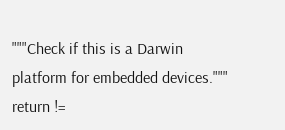"""Check if this is a Darwin platform for embedded devices."""
return !=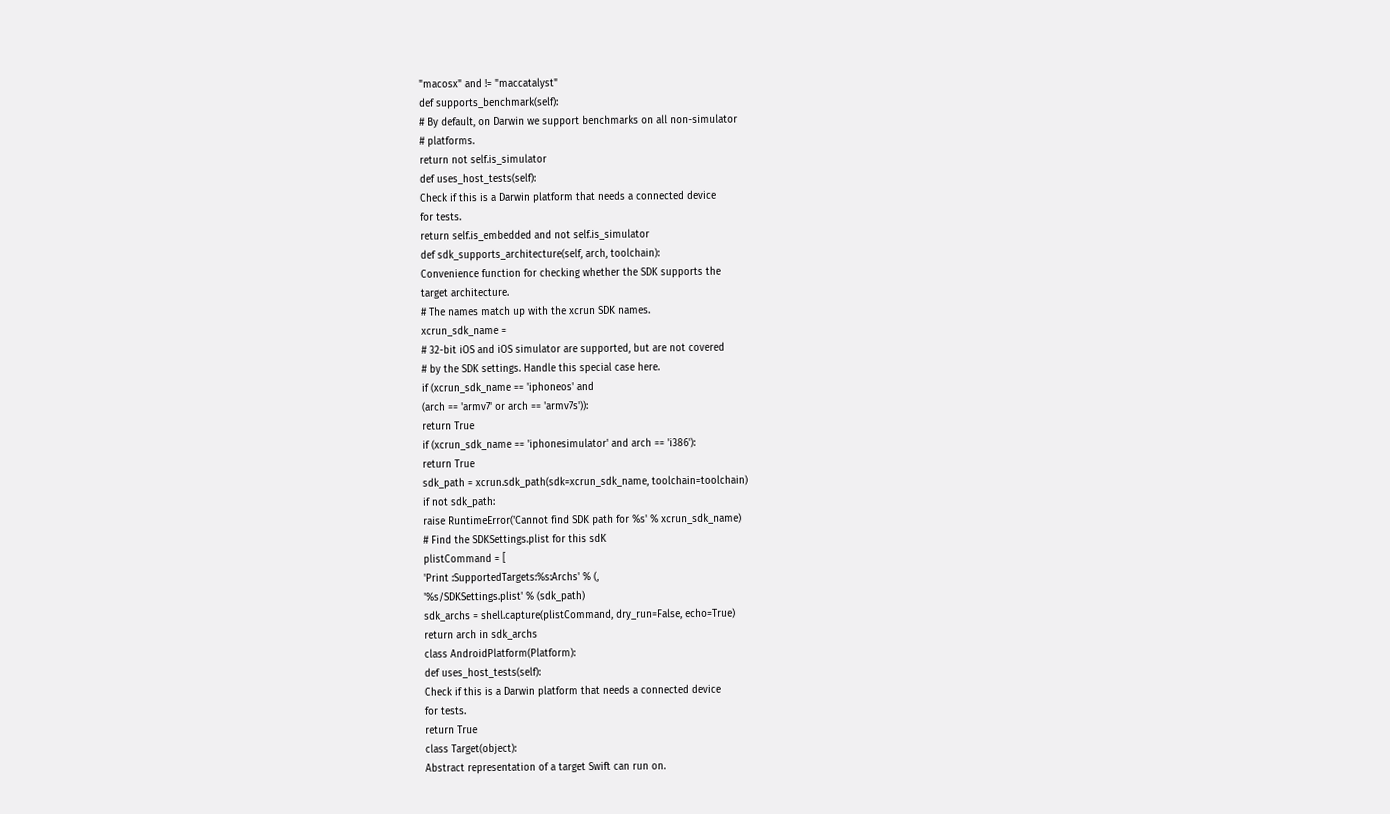"macosx" and != "maccatalyst"
def supports_benchmark(self):
# By default, on Darwin we support benchmarks on all non-simulator
# platforms.
return not self.is_simulator
def uses_host_tests(self):
Check if this is a Darwin platform that needs a connected device
for tests.
return self.is_embedded and not self.is_simulator
def sdk_supports_architecture(self, arch, toolchain):
Convenience function for checking whether the SDK supports the
target architecture.
# The names match up with the xcrun SDK names.
xcrun_sdk_name =
# 32-bit iOS and iOS simulator are supported, but are not covered
# by the SDK settings. Handle this special case here.
if (xcrun_sdk_name == 'iphoneos' and
(arch == 'armv7' or arch == 'armv7s')):
return True
if (xcrun_sdk_name == 'iphonesimulator' and arch == 'i386'):
return True
sdk_path = xcrun.sdk_path(sdk=xcrun_sdk_name, toolchain=toolchain)
if not sdk_path:
raise RuntimeError('Cannot find SDK path for %s' % xcrun_sdk_name)
# Find the SDKSettings.plist for this sdK
plistCommand = [
'Print :SupportedTargets:%s:Archs' % (,
'%s/SDKSettings.plist' % (sdk_path)
sdk_archs = shell.capture(plistCommand, dry_run=False, echo=True)
return arch in sdk_archs
class AndroidPlatform(Platform):
def uses_host_tests(self):
Check if this is a Darwin platform that needs a connected device
for tests.
return True
class Target(object):
Abstract representation of a target Swift can run on.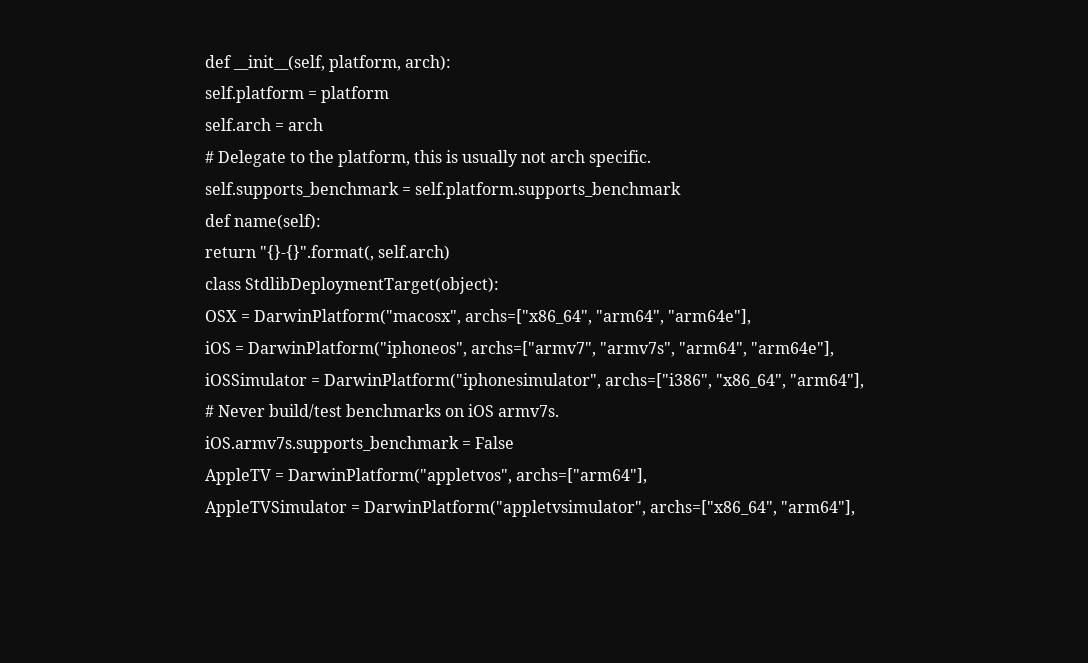def __init__(self, platform, arch):
self.platform = platform
self.arch = arch
# Delegate to the platform, this is usually not arch specific.
self.supports_benchmark = self.platform.supports_benchmark
def name(self):
return "{}-{}".format(, self.arch)
class StdlibDeploymentTarget(object):
OSX = DarwinPlatform("macosx", archs=["x86_64", "arm64", "arm64e"],
iOS = DarwinPlatform("iphoneos", archs=["armv7", "armv7s", "arm64", "arm64e"],
iOSSimulator = DarwinPlatform("iphonesimulator", archs=["i386", "x86_64", "arm64"],
# Never build/test benchmarks on iOS armv7s.
iOS.armv7s.supports_benchmark = False
AppleTV = DarwinPlatform("appletvos", archs=["arm64"],
AppleTVSimulator = DarwinPlatform("appletvsimulator", archs=["x86_64", "arm64"],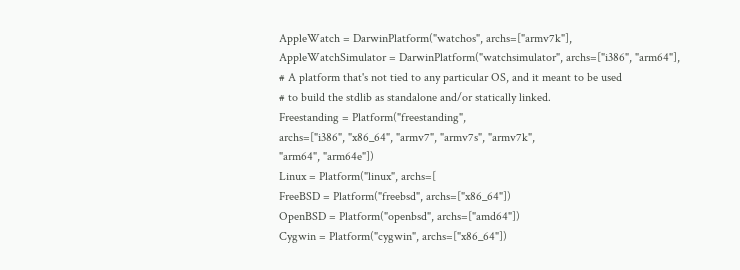AppleWatch = DarwinPlatform("watchos", archs=["armv7k"],
AppleWatchSimulator = DarwinPlatform("watchsimulator", archs=["i386", "arm64"],
# A platform that's not tied to any particular OS, and it meant to be used
# to build the stdlib as standalone and/or statically linked.
Freestanding = Platform("freestanding",
archs=["i386", "x86_64", "armv7", "armv7s", "armv7k",
"arm64", "arm64e"])
Linux = Platform("linux", archs=[
FreeBSD = Platform("freebsd", archs=["x86_64"])
OpenBSD = Platform("openbsd", archs=["amd64"])
Cygwin = Platform("cygwin", archs=["x86_64"])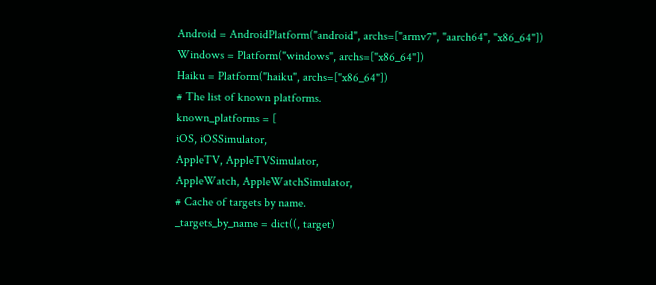Android = AndroidPlatform("android", archs=["armv7", "aarch64", "x86_64"])
Windows = Platform("windows", archs=["x86_64"])
Haiku = Platform("haiku", archs=["x86_64"])
# The list of known platforms.
known_platforms = [
iOS, iOSSimulator,
AppleTV, AppleTVSimulator,
AppleWatch, AppleWatchSimulator,
# Cache of targets by name.
_targets_by_name = dict((, target)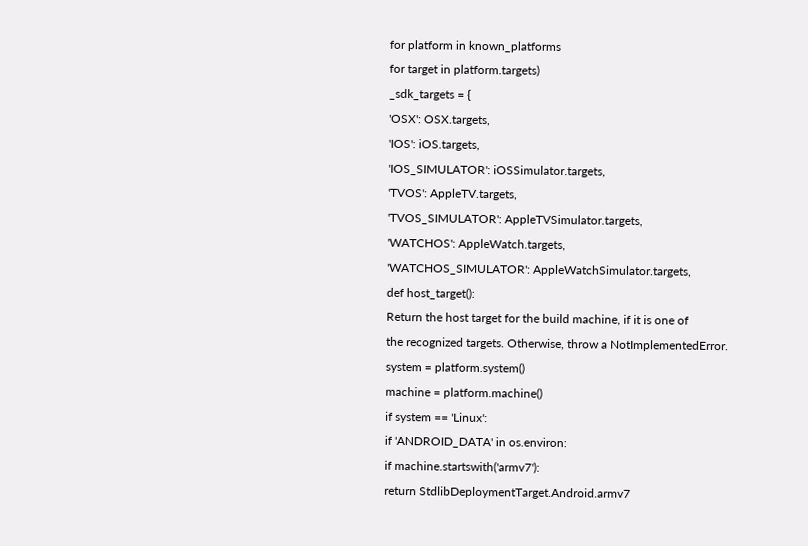for platform in known_platforms
for target in platform.targets)
_sdk_targets = {
'OSX': OSX.targets,
'IOS': iOS.targets,
'IOS_SIMULATOR': iOSSimulator.targets,
'TVOS': AppleTV.targets,
'TVOS_SIMULATOR': AppleTVSimulator.targets,
'WATCHOS': AppleWatch.targets,
'WATCHOS_SIMULATOR': AppleWatchSimulator.targets,
def host_target():
Return the host target for the build machine, if it is one of
the recognized targets. Otherwise, throw a NotImplementedError.
system = platform.system()
machine = platform.machine()
if system == 'Linux':
if 'ANDROID_DATA' in os.environ:
if machine.startswith('armv7'):
return StdlibDeploymentTarget.Android.armv7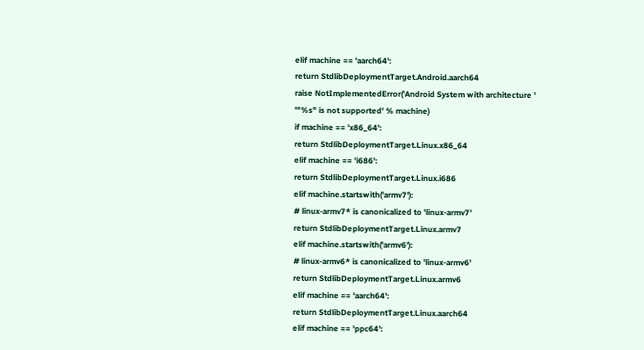elif machine == 'aarch64':
return StdlibDeploymentTarget.Android.aarch64
raise NotImplementedError('Android System with architecture '
'"%s" is not supported' % machine)
if machine == 'x86_64':
return StdlibDeploymentTarget.Linux.x86_64
elif machine == 'i686':
return StdlibDeploymentTarget.Linux.i686
elif machine.startswith('armv7'):
# linux-armv7* is canonicalized to 'linux-armv7'
return StdlibDeploymentTarget.Linux.armv7
elif machine.startswith('armv6'):
# linux-armv6* is canonicalized to 'linux-armv6'
return StdlibDeploymentTarget.Linux.armv6
elif machine == 'aarch64':
return StdlibDeploymentTarget.Linux.aarch64
elif machine == 'ppc64':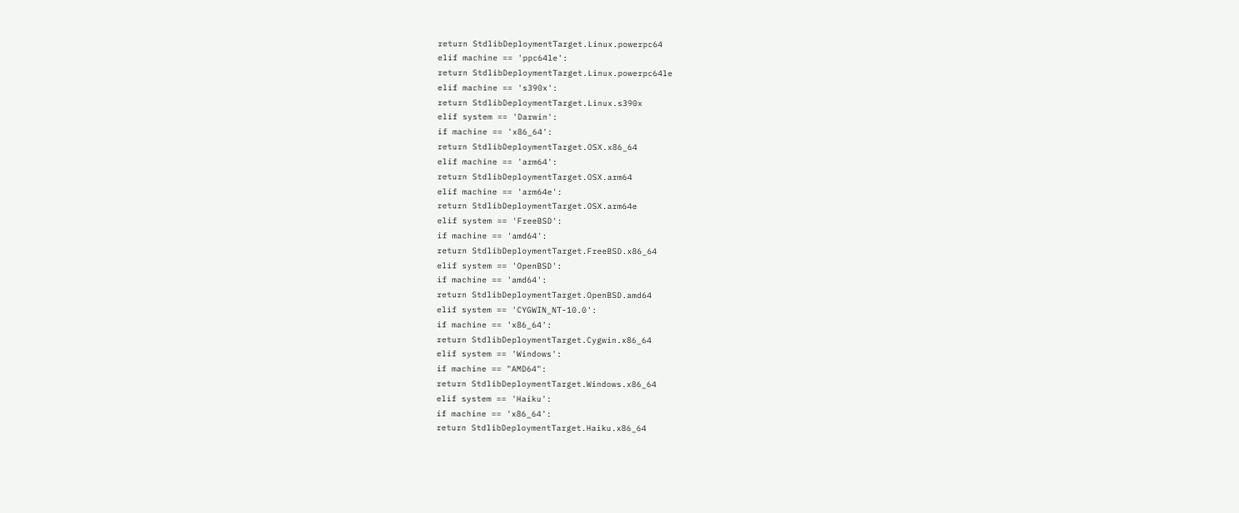return StdlibDeploymentTarget.Linux.powerpc64
elif machine == 'ppc64le':
return StdlibDeploymentTarget.Linux.powerpc64le
elif machine == 's390x':
return StdlibDeploymentTarget.Linux.s390x
elif system == 'Darwin':
if machine == 'x86_64':
return StdlibDeploymentTarget.OSX.x86_64
elif machine == 'arm64':
return StdlibDeploymentTarget.OSX.arm64
elif machine == 'arm64e':
return StdlibDeploymentTarget.OSX.arm64e
elif system == 'FreeBSD':
if machine == 'amd64':
return StdlibDeploymentTarget.FreeBSD.x86_64
elif system == 'OpenBSD':
if machine == 'amd64':
return StdlibDeploymentTarget.OpenBSD.amd64
elif system == 'CYGWIN_NT-10.0':
if machine == 'x86_64':
return StdlibDeploymentTarget.Cygwin.x86_64
elif system == 'Windows':
if machine == "AMD64":
return StdlibDeploymentTarget.Windows.x86_64
elif system == 'Haiku':
if machine == 'x86_64':
return StdlibDeploymentTarget.Haiku.x86_64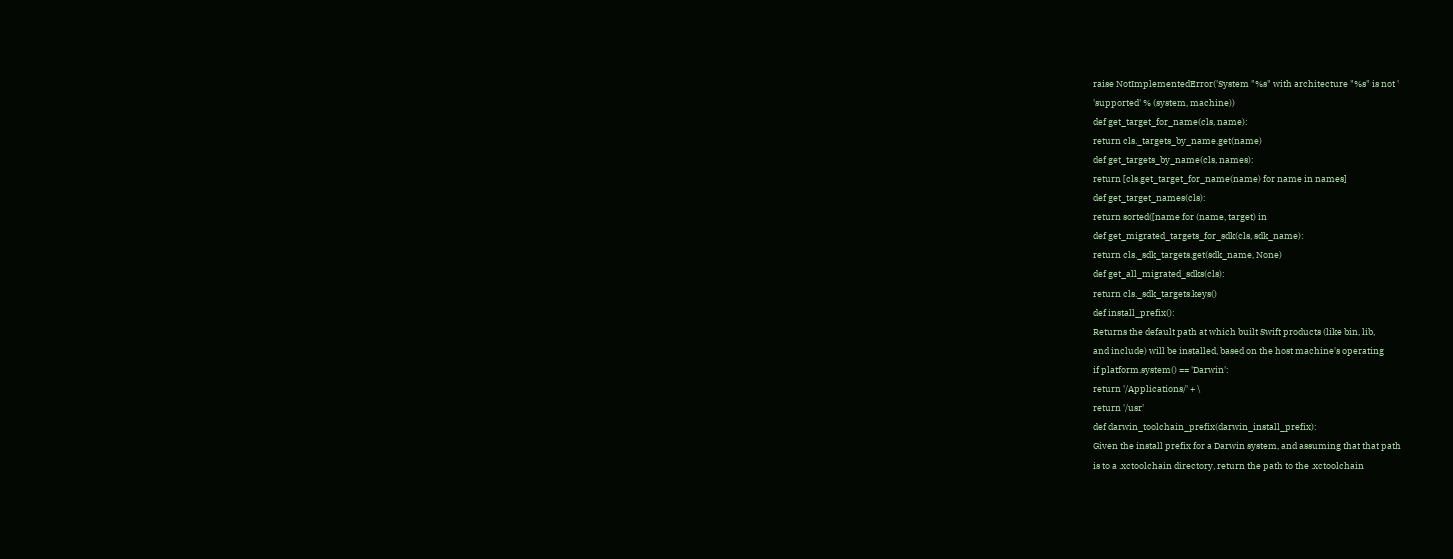raise NotImplementedError('System "%s" with architecture "%s" is not '
'supported' % (system, machine))
def get_target_for_name(cls, name):
return cls._targets_by_name.get(name)
def get_targets_by_name(cls, names):
return [cls.get_target_for_name(name) for name in names]
def get_target_names(cls):
return sorted([name for (name, target) in
def get_migrated_targets_for_sdk(cls, sdk_name):
return cls._sdk_targets.get(sdk_name, None)
def get_all_migrated_sdks(cls):
return cls._sdk_targets.keys()
def install_prefix():
Returns the default path at which built Swift products (like bin, lib,
and include) will be installed, based on the host machine's operating
if platform.system() == 'Darwin':
return '/Applications/' + \
return '/usr'
def darwin_toolchain_prefix(darwin_install_prefix):
Given the install prefix for a Darwin system, and assuming that that path
is to a .xctoolchain directory, return the path to the .xctoolchain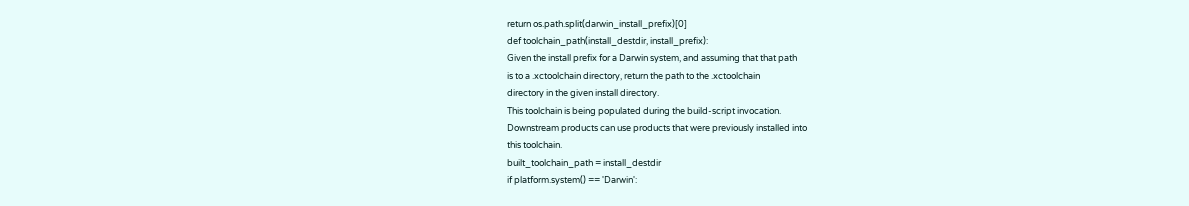return os.path.split(darwin_install_prefix)[0]
def toolchain_path(install_destdir, install_prefix):
Given the install prefix for a Darwin system, and assuming that that path
is to a .xctoolchain directory, return the path to the .xctoolchain
directory in the given install directory.
This toolchain is being populated during the build-script invocation.
Downstream products can use products that were previously installed into
this toolchain.
built_toolchain_path = install_destdir
if platform.system() == 'Darwin':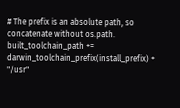# The prefix is an absolute path, so concatenate without os.path.
built_toolchain_path += darwin_toolchain_prefix(install_prefix) + "/usr"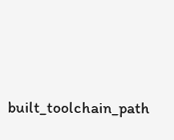built_toolchain_path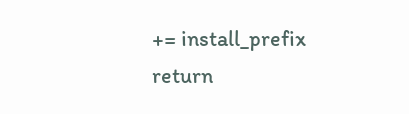+= install_prefix
return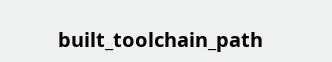built_toolchain_path